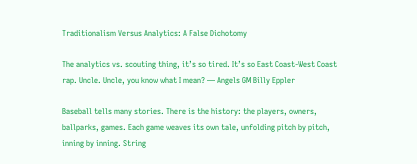Traditionalism Versus Analytics: A False Dichotomy

The analytics vs. scouting thing, it’s so tired. It’s so East Coast-West Coast rap. Uncle. Uncle, you know what I mean? — Angels GM Billy Eppler

Baseball tells many stories. There is the history: the players, owners, ballparks, games. Each game weaves its own tale, unfolding pitch by pitch, inning by inning. String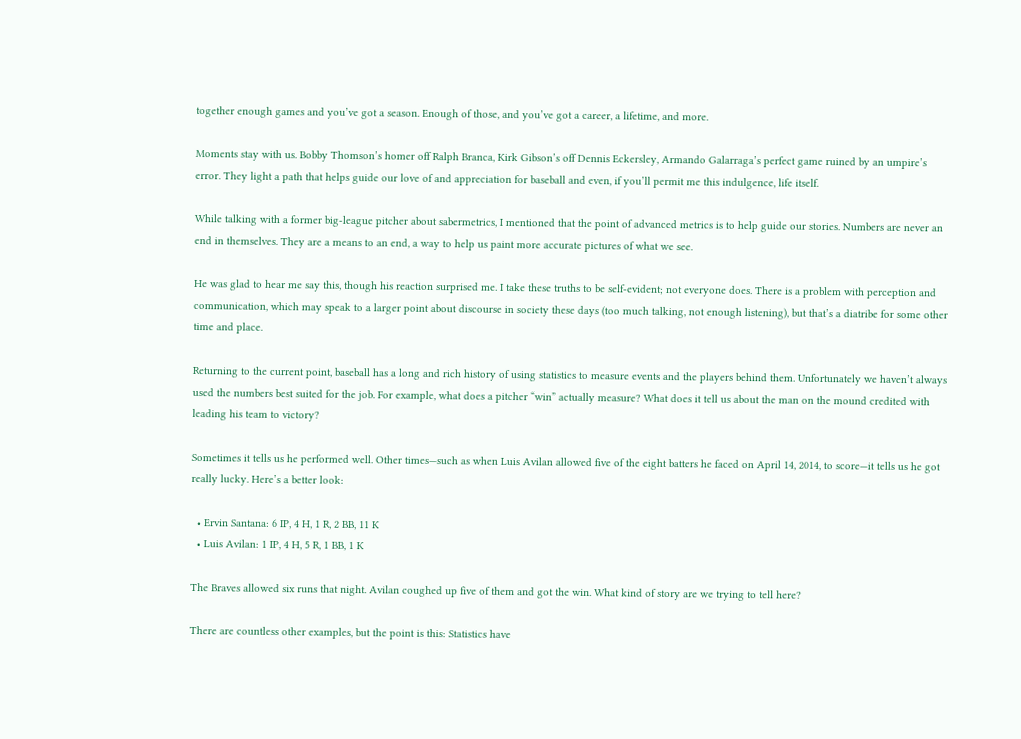together enough games and you’ve got a season. Enough of those, and you’ve got a career, a lifetime, and more.

Moments stay with us. Bobby Thomson’s homer off Ralph Branca, Kirk Gibson’s off Dennis Eckersley, Armando Galarraga’s perfect game ruined by an umpire’s error. They light a path that helps guide our love of and appreciation for baseball and even, if you’ll permit me this indulgence, life itself.

While talking with a former big-league pitcher about sabermetrics, I mentioned that the point of advanced metrics is to help guide our stories. Numbers are never an end in themselves. They are a means to an end, a way to help us paint more accurate pictures of what we see.

He was glad to hear me say this, though his reaction surprised me. I take these truths to be self-evident; not everyone does. There is a problem with perception and communication, which may speak to a larger point about discourse in society these days (too much talking, not enough listening), but that’s a diatribe for some other time and place.

Returning to the current point, baseball has a long and rich history of using statistics to measure events and the players behind them. Unfortunately we haven’t always used the numbers best suited for the job. For example, what does a pitcher “win” actually measure? What does it tell us about the man on the mound credited with leading his team to victory?

Sometimes it tells us he performed well. Other times—such as when Luis Avilan allowed five of the eight batters he faced on April 14, 2014, to score—it tells us he got really lucky. Here’s a better look:

  • Ervin Santana: 6 IP, 4 H, 1 R, 2 BB, 11 K
  • Luis Avilan: 1 IP, 4 H, 5 R, 1 BB, 1 K

The Braves allowed six runs that night. Avilan coughed up five of them and got the win. What kind of story are we trying to tell here?

There are countless other examples, but the point is this: Statistics have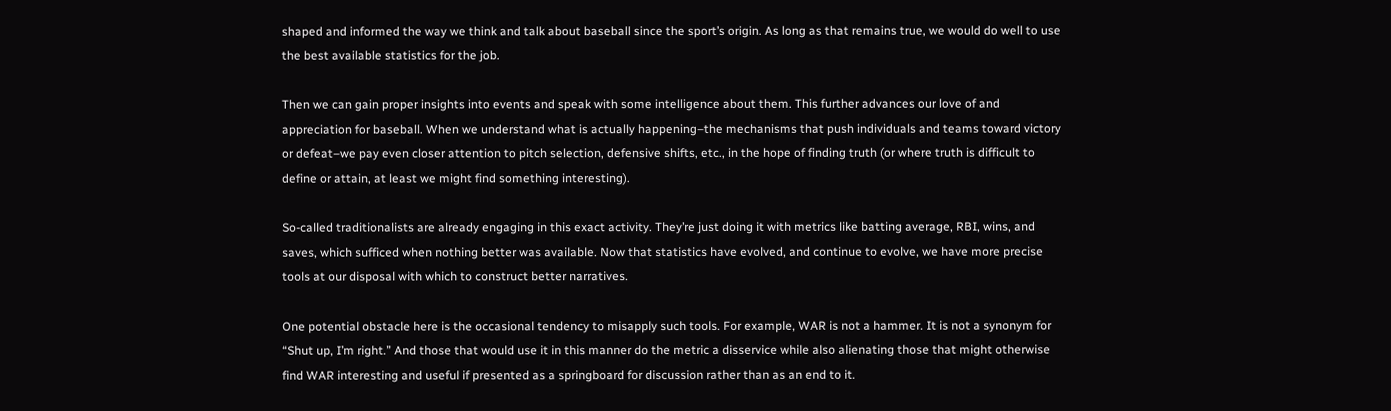shaped and informed the way we think and talk about baseball since the sport’s origin. As long as that remains true, we would do well to use the best available statistics for the job.

Then we can gain proper insights into events and speak with some intelligence about them. This further advances our love of and appreciation for baseball. When we understand what is actually happening–the mechanisms that push individuals and teams toward victory or defeat–we pay even closer attention to pitch selection, defensive shifts, etc., in the hope of finding truth (or where truth is difficult to define or attain, at least we might find something interesting).

So-called traditionalists are already engaging in this exact activity. They’re just doing it with metrics like batting average, RBI, wins, and saves, which sufficed when nothing better was available. Now that statistics have evolved, and continue to evolve, we have more precise tools at our disposal with which to construct better narratives.

One potential obstacle here is the occasional tendency to misapply such tools. For example, WAR is not a hammer. It is not a synonym for “Shut up, I’m right.” And those that would use it in this manner do the metric a disservice while also alienating those that might otherwise find WAR interesting and useful if presented as a springboard for discussion rather than as an end to it.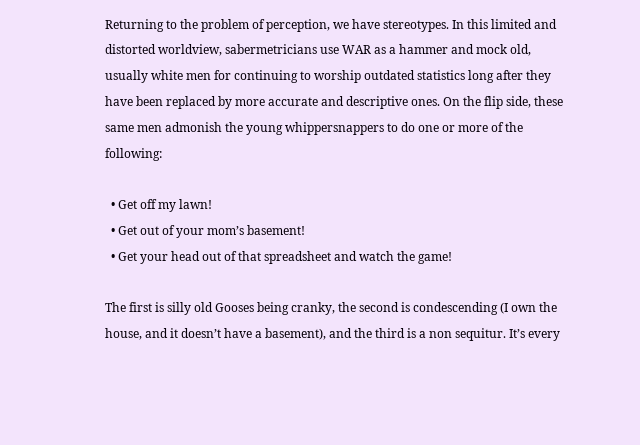Returning to the problem of perception, we have stereotypes. In this limited and distorted worldview, sabermetricians use WAR as a hammer and mock old, usually white men for continuing to worship outdated statistics long after they have been replaced by more accurate and descriptive ones. On the flip side, these same men admonish the young whippersnappers to do one or more of the following:

  • Get off my lawn!
  • Get out of your mom’s basement!
  • Get your head out of that spreadsheet and watch the game!

The first is silly old Gooses being cranky, the second is condescending (I own the house, and it doesn’t have a basement), and the third is a non sequitur. It’s every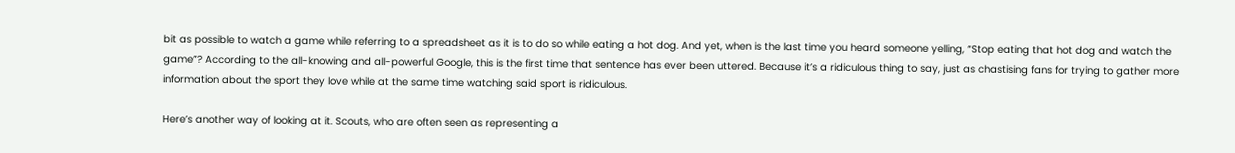bit as possible to watch a game while referring to a spreadsheet as it is to do so while eating a hot dog. And yet, when is the last time you heard someone yelling, “Stop eating that hot dog and watch the game”? According to the all-knowing and all-powerful Google, this is the first time that sentence has ever been uttered. Because it’s a ridiculous thing to say, just as chastising fans for trying to gather more information about the sport they love while at the same time watching said sport is ridiculous.

Here’s another way of looking at it. Scouts, who are often seen as representing a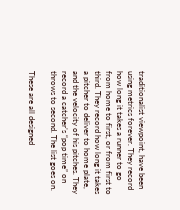traditionalist viewpoint, have been using metrics forever. They record how long it takes a runner to go from home to first, or from first to third. They record how long it takes a pitcher to deliver to home plate, and the velocity of his pitches. They record a catcher’s “pop time” on throws to second. The list goes on.

These are all designed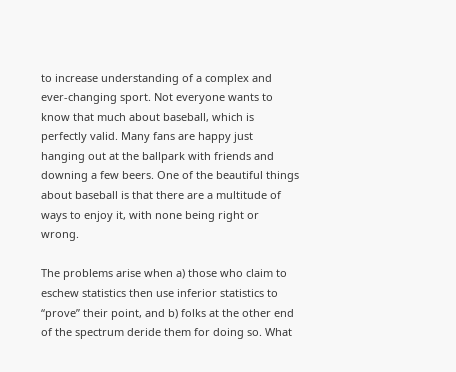to increase understanding of a complex and ever-changing sport. Not everyone wants to know that much about baseball, which is perfectly valid. Many fans are happy just hanging out at the ballpark with friends and downing a few beers. One of the beautiful things about baseball is that there are a multitude of ways to enjoy it, with none being right or wrong.

The problems arise when a) those who claim to eschew statistics then use inferior statistics to “prove” their point, and b) folks at the other end of the spectrum deride them for doing so. What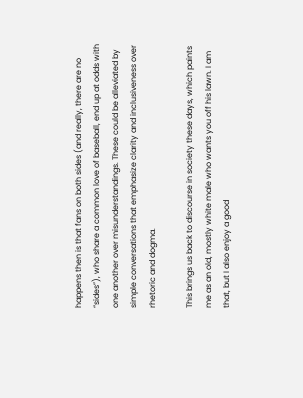happens then is that fans on both sides (and really, there are no “sides”), who share a common love of baseball, end up at odds with one another over misunderstandings. These could be alleviated by simple conversations that emphasize clarity and inclusiveness over rhetoric and dogma.

This brings us back to discourse in society these days, which paints me as an old, mostly white male who wants you off his lawn. I am that, but I also enjoy a good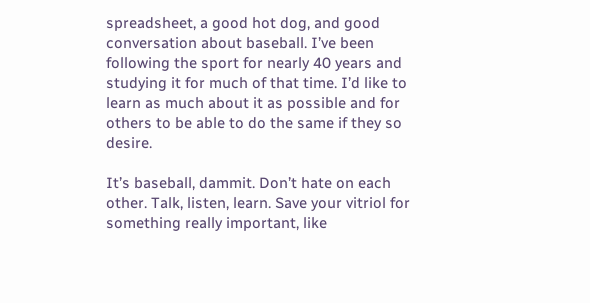spreadsheet, a good hot dog, and good conversation about baseball. I’ve been following the sport for nearly 40 years and studying it for much of that time. I’d like to learn as much about it as possible and for others to be able to do the same if they so desire.

It’s baseball, dammit. Don’t hate on each other. Talk, listen, learn. Save your vitriol for something really important, like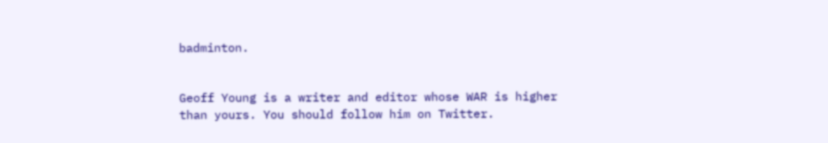badminton.


Geoff Young is a writer and editor whose WAR is higher than yours. You should follow him on Twitter.